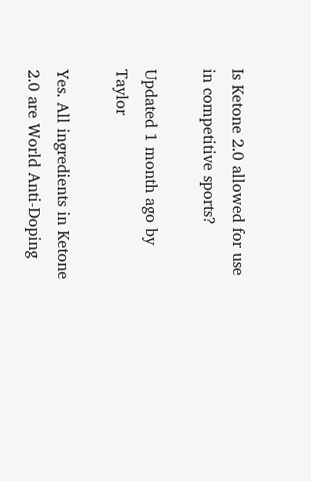Is Ketone 2.0 allowed for use in competitive sports?

Updated 1 month ago by Taylor

Yes. All ingredients in Ketone 2.0 are World Anti-Doping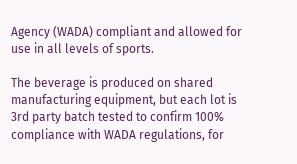Agency (WADA) compliant and allowed for use in all levels of sports.

The beverage is produced on shared manufacturing equipment, but each lot is 3rd party batch tested to confirm 100% compliance with WADA regulations, for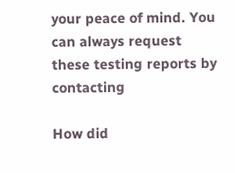your peace of mind. You can always request these testing reports by contacting

How did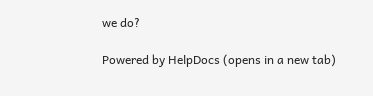we do?

Powered by HelpDocs (opens in a new tab)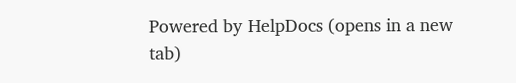Powered by HelpDocs (opens in a new tab)